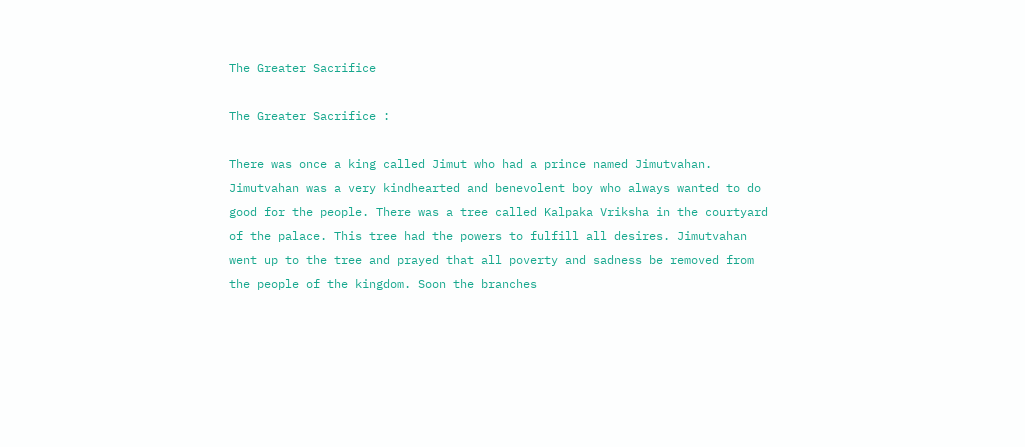The Greater Sacrifice

The Greater Sacrifice :

There was once a king called Jimut who had a prince named Jimutvahan. Jimutvahan was a very kindhearted and benevolent boy who always wanted to do good for the people. There was a tree called Kalpaka Vriksha in the courtyard of the palace. This tree had the powers to fulfill all desires. Jimutvahan went up to the tree and prayed that all poverty and sadness be removed from the people of the kingdom. Soon the branches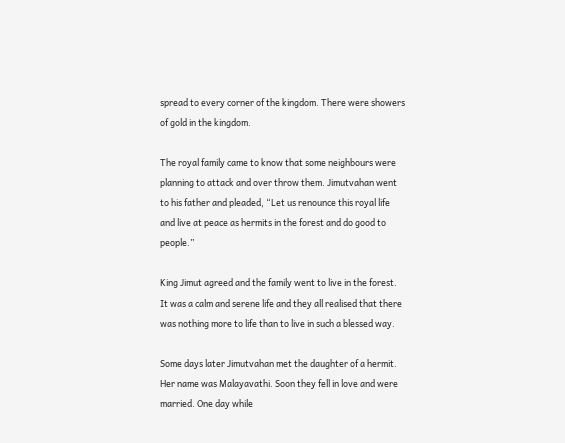spread to every corner of the kingdom. There were showers of gold in the kingdom.

The royal family came to know that some neighbours were planning to attack and over throw them. Jimutvahan went to his father and pleaded, “Let us renounce this royal life and live at peace as hermits in the forest and do good to people.”

King Jimut agreed and the family went to live in the forest. It was a calm and serene life and they all realised that there was nothing more to life than to live in such a blessed way.

Some days later Jimutvahan met the daughter of a hermit. Her name was Malayavathi. Soon they fell in love and were married. One day while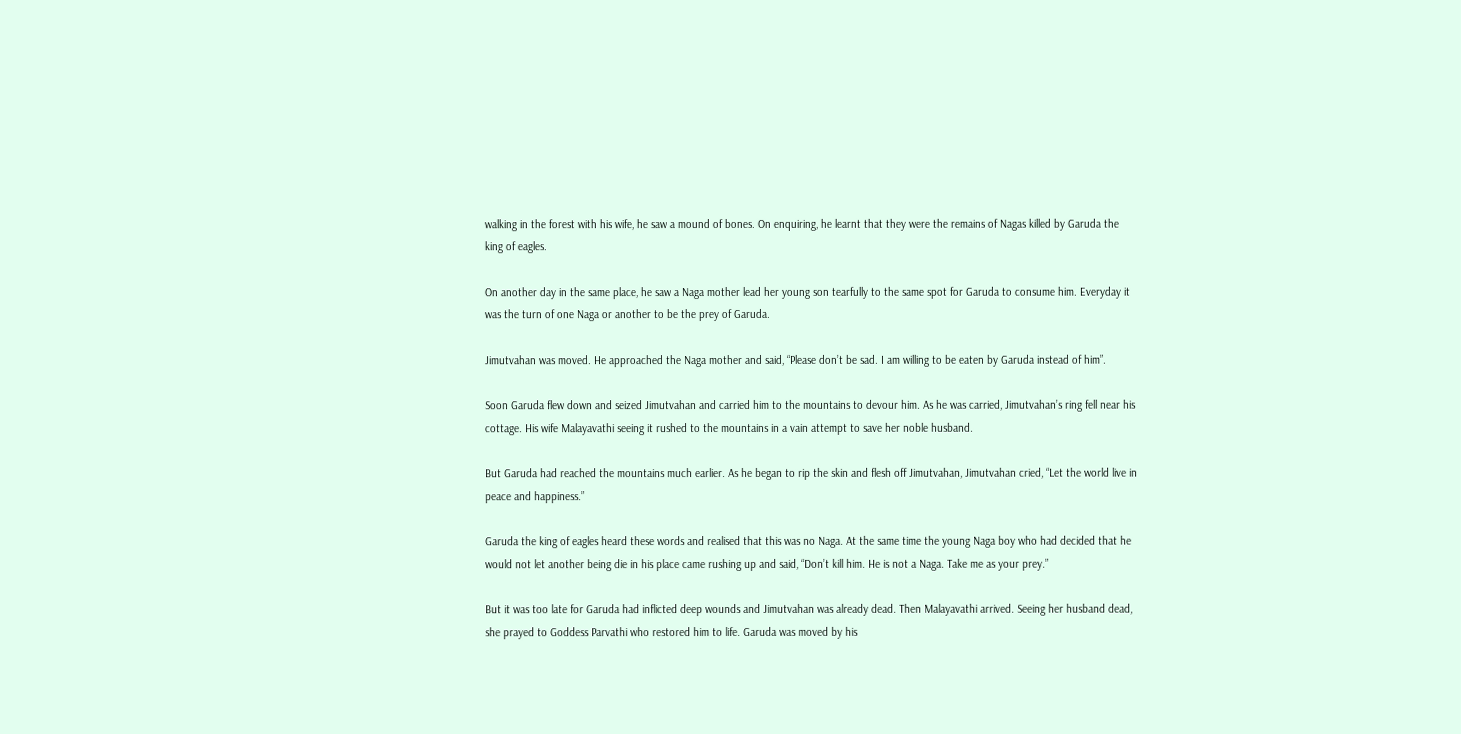walking in the forest with his wife, he saw a mound of bones. On enquiring, he learnt that they were the remains of Nagas killed by Garuda the king of eagles.

On another day in the same place, he saw a Naga mother lead her young son tearfully to the same spot for Garuda to consume him. Everyday it was the turn of one Naga or another to be the prey of Garuda.

Jimutvahan was moved. He approached the Naga mother and said, “Please don’t be sad. I am willing to be eaten by Garuda instead of him”.

Soon Garuda flew down and seized Jimutvahan and carried him to the mountains to devour him. As he was carried, Jimutvahan’s ring fell near his cottage. His wife Malayavathi seeing it rushed to the mountains in a vain attempt to save her noble husband.

But Garuda had reached the mountains much earlier. As he began to rip the skin and flesh off Jimutvahan, Jimutvahan cried, “Let the world live in peace and happiness.”

Garuda the king of eagles heard these words and realised that this was no Naga. At the same time the young Naga boy who had decided that he would not let another being die in his place came rushing up and said, “Don’t kill him. He is not a Naga. Take me as your prey.”

But it was too late for Garuda had inflicted deep wounds and Jimutvahan was already dead. Then Malayavathi arrived. Seeing her husband dead, she prayed to Goddess Parvathi who restored him to life. Garuda was moved by his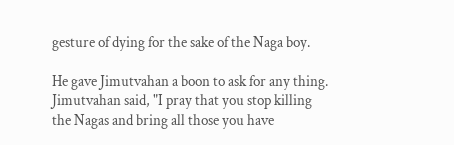gesture of dying for the sake of the Naga boy.

He gave Jimutvahan a boon to ask for any thing. Jimutvahan said, "I pray that you stop killing the Nagas and bring all those you have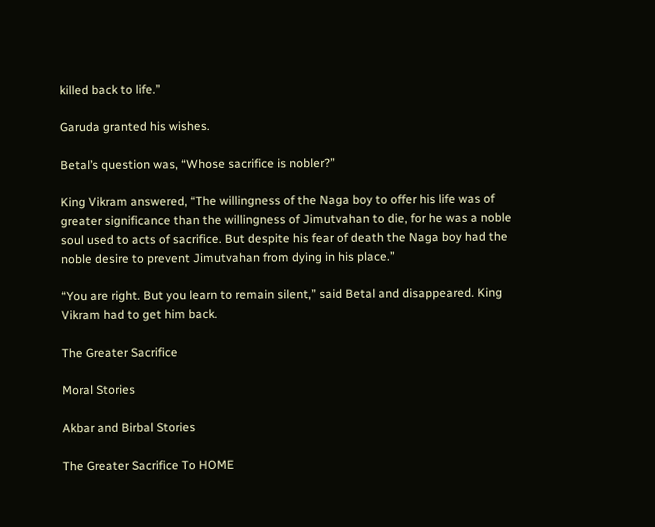killed back to life.”

Garuda granted his wishes.

Betal’s question was, “Whose sacrifice is nobler?”

King Vikram answered, “The willingness of the Naga boy to offer his life was of greater significance than the willingness of Jimutvahan to die, for he was a noble soul used to acts of sacrifice. But despite his fear of death the Naga boy had the noble desire to prevent Jimutvahan from dying in his place.”

“You are right. But you learn to remain silent,” said Betal and disappeared. King Vikram had to get him back.

The Greater Sacrifice

Moral Stories

Akbar and Birbal Stories

The Greater Sacrifice To HOME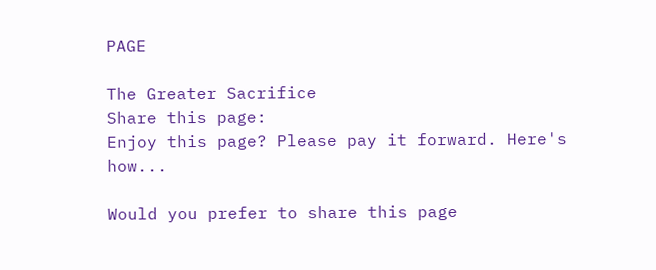PAGE

The Greater Sacrifice
Share this page:
Enjoy this page? Please pay it forward. Here's how...

Would you prefer to share this page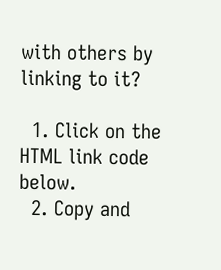with others by linking to it?

  1. Click on the HTML link code below.
  2. Copy and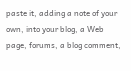paste it, adding a note of your own, into your blog, a Web page, forums, a blog comment,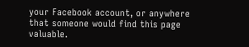your Facebook account, or anywhere that someone would find this page valuable.